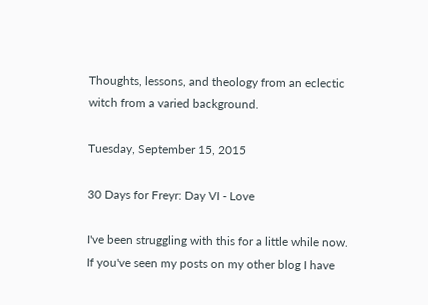Thoughts, lessons, and theology from an eclectic witch from a varied background.

Tuesday, September 15, 2015

30 Days for Freyr: Day VI - Love

I've been struggling with this for a little while now. If you've seen my posts on my other blog I have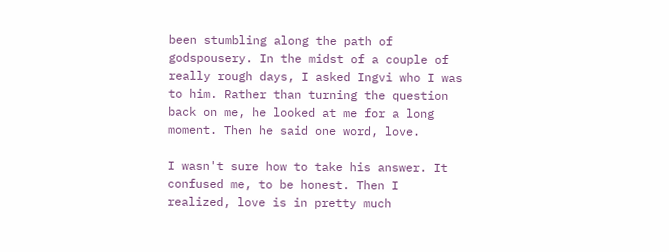been stumbling along the path of godspousery. In the midst of a couple of really rough days, I asked Ingvi who I was to him. Rather than turning the question back on me, he looked at me for a long moment. Then he said one word, love.

I wasn't sure how to take his answer. It confused me, to be honest. Then I realized, love is in pretty much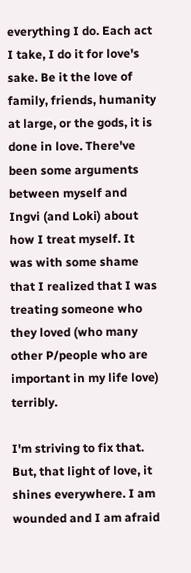everything I do. Each act I take, I do it for love's sake. Be it the love of family, friends, humanity at large, or the gods, it is done in love. There've been some arguments between myself and Ingvi (and Loki) about how I treat myself. It was with some shame that I realized that I was treating someone who they loved (who many other P/people who are important in my life love) terribly.

I'm striving to fix that. But, that light of love, it shines everywhere. I am wounded and I am afraid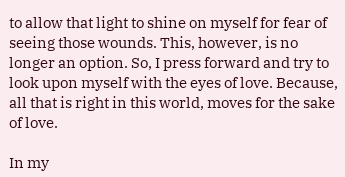to allow that light to shine on myself for fear of seeing those wounds. This, however, is no longer an option. So, I press forward and try to look upon myself with the eyes of love. Because, all that is right in this world, moves for the sake of love.

In my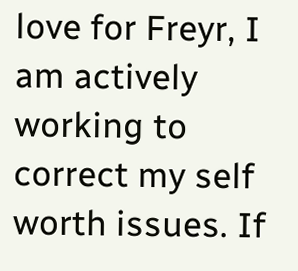love for Freyr, I am actively working to correct my self worth issues. If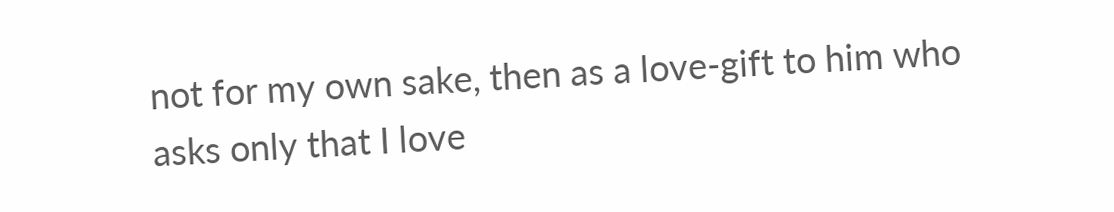not for my own sake, then as a love-gift to him who asks only that I love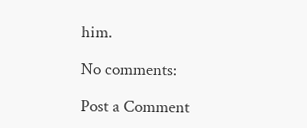him.

No comments:

Post a Comment